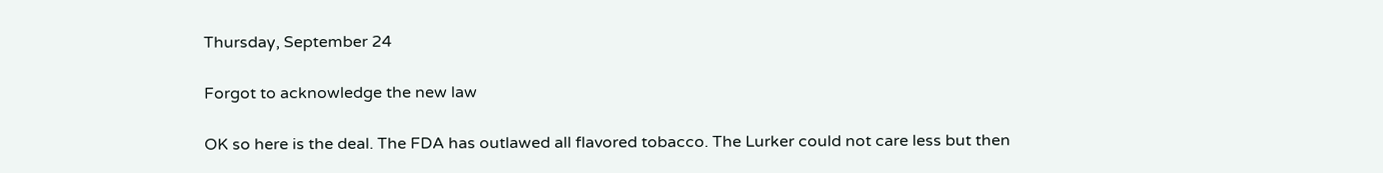Thursday, September 24

Forgot to acknowledge the new law

OK so here is the deal. The FDA has outlawed all flavored tobacco. The Lurker could not care less but then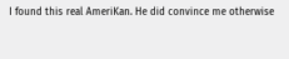I found this real AmeriKan. He did convince me otherwise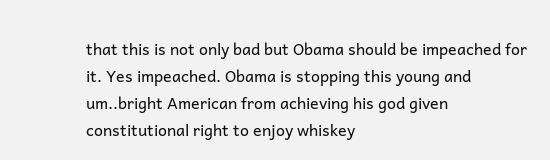that this is not only bad but Obama should be impeached for it. Yes impeached. Obama is stopping this young and um..bright American from achieving his god given constitutional right to enjoy whiskey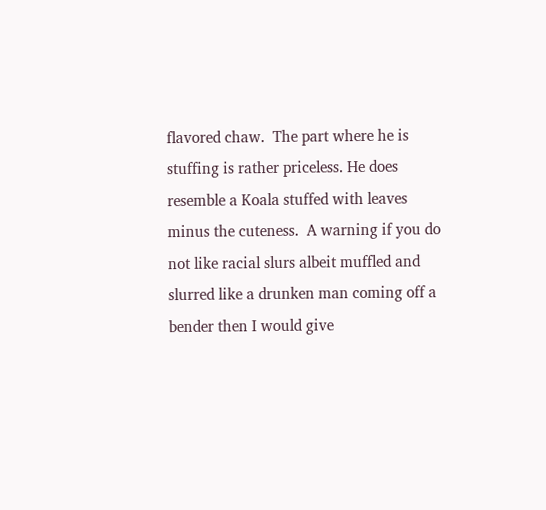flavored chaw.  The part where he is stuffing is rather priceless. He does resemble a Koala stuffed with leaves minus the cuteness.  A warning if you do not like racial slurs albeit muffled and slurred like a drunken man coming off a bender then I would give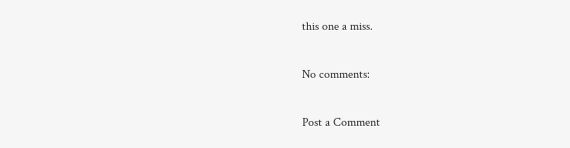this one a miss.

No comments:

Post a Comment